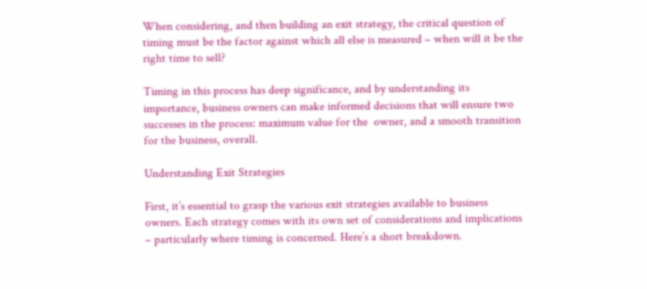When considering, and then building an exit strategy, the critical question of timing must be the factor against which all else is measured – when will it be the right time to sell?

Timing in this process has deep significance, and by understanding its importance, business owners can make informed decisions that will ensure two successes in the process: maximum value for the  owner, and a smooth transition for the business, overall.

Understanding Exit Strategies

First, it’s essential to grasp the various exit strategies available to business owners. Each strategy comes with its own set of considerations and implications – particularly where timing is concerned. Here’s a short breakdown.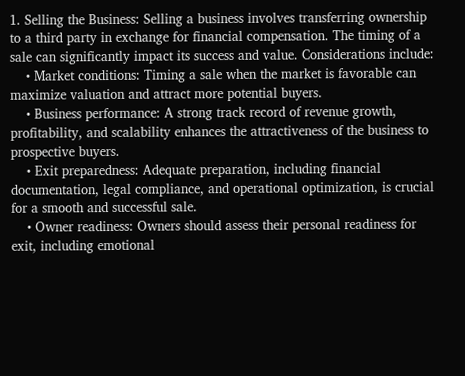1. Selling the Business: Selling a business involves transferring ownership to a third party in exchange for financial compensation. The timing of a sale can significantly impact its success and value. Considerations include:
    • Market conditions: Timing a sale when the market is favorable can maximize valuation and attract more potential buyers.
    • Business performance: A strong track record of revenue growth, profitability, and scalability enhances the attractiveness of the business to prospective buyers.
    • Exit preparedness: Adequate preparation, including financial documentation, legal compliance, and operational optimization, is crucial for a smooth and successful sale.
    • Owner readiness: Owners should assess their personal readiness for exit, including emotional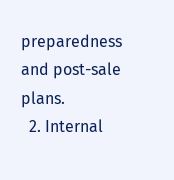preparedness and post-sale plans.
  2. Internal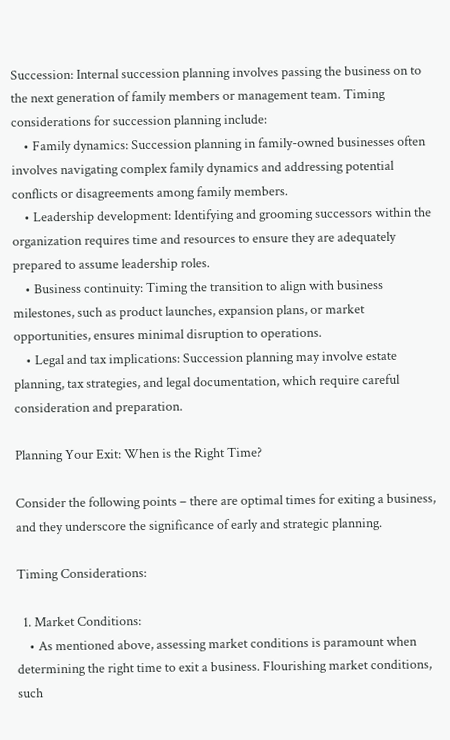Succession: Internal succession planning involves passing the business on to the next generation of family members or management team. Timing considerations for succession planning include:
    • Family dynamics: Succession planning in family-owned businesses often involves navigating complex family dynamics and addressing potential conflicts or disagreements among family members.
    • Leadership development: Identifying and grooming successors within the organization requires time and resources to ensure they are adequately prepared to assume leadership roles.
    • Business continuity: Timing the transition to align with business milestones, such as product launches, expansion plans, or market opportunities, ensures minimal disruption to operations.
    • Legal and tax implications: Succession planning may involve estate planning, tax strategies, and legal documentation, which require careful consideration and preparation.

Planning Your Exit: When is the Right Time?

Consider the following points – there are optimal times for exiting a business, and they underscore the significance of early and strategic planning.

Timing Considerations:

  1. Market Conditions:
    • As mentioned above, assessing market conditions is paramount when determining the right time to exit a business. Flourishing market conditions, such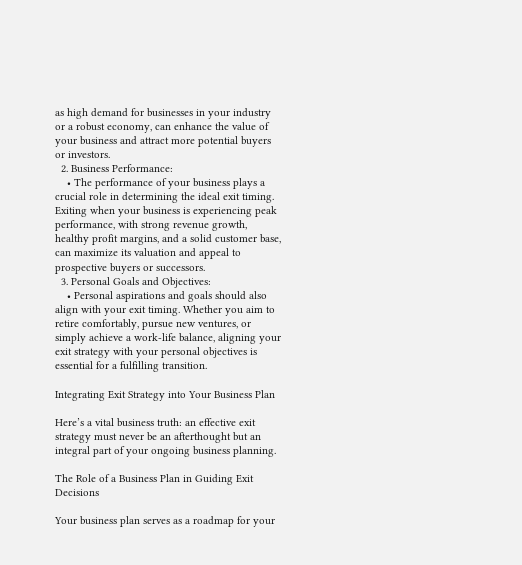as high demand for businesses in your industry or a robust economy, can enhance the value of your business and attract more potential buyers or investors.
  2. Business Performance:
    • The performance of your business plays a crucial role in determining the ideal exit timing. Exiting when your business is experiencing peak performance, with strong revenue growth, healthy profit margins, and a solid customer base, can maximize its valuation and appeal to prospective buyers or successors.
  3. Personal Goals and Objectives:
    • Personal aspirations and goals should also align with your exit timing. Whether you aim to retire comfortably, pursue new ventures, or simply achieve a work-life balance, aligning your exit strategy with your personal objectives is essential for a fulfilling transition.

Integrating Exit Strategy into Your Business Plan

Here’s a vital business truth: an effective exit strategy must never be an afterthought but an integral part of your ongoing business planning.

The Role of a Business Plan in Guiding Exit Decisions

Your business plan serves as a roadmap for your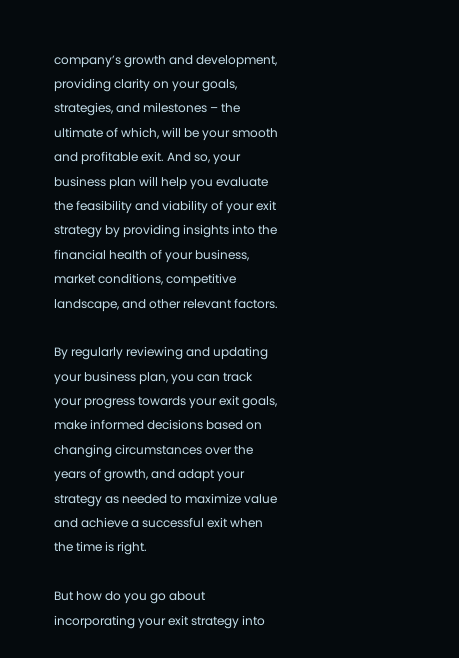company’s growth and development, providing clarity on your goals, strategies, and milestones – the ultimate of which, will be your smooth and profitable exit. And so, your business plan will help you evaluate the feasibility and viability of your exit strategy by providing insights into the financial health of your business, market conditions, competitive landscape, and other relevant factors.

By regularly reviewing and updating your business plan, you can track your progress towards your exit goals, make informed decisions based on changing circumstances over the years of growth, and adapt your strategy as needed to maximize value and achieve a successful exit when the time is right.

But how do you go about incorporating your exit strategy into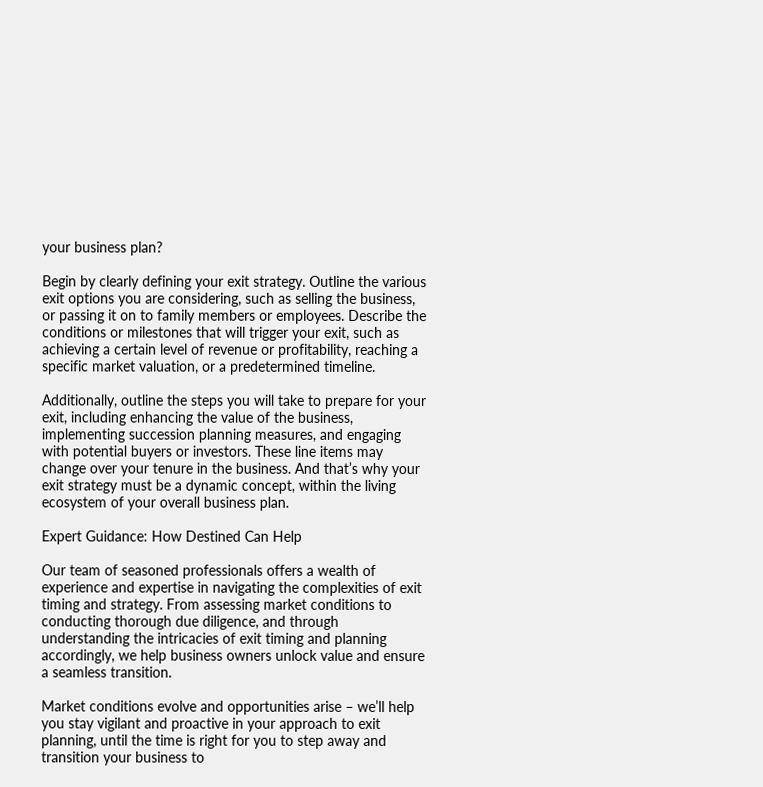your business plan?

Begin by clearly defining your exit strategy. Outline the various exit options you are considering, such as selling the business, or passing it on to family members or employees. Describe the conditions or milestones that will trigger your exit, such as achieving a certain level of revenue or profitability, reaching a specific market valuation, or a predetermined timeline.

Additionally, outline the steps you will take to prepare for your exit, including enhancing the value of the business, implementing succession planning measures, and engaging with potential buyers or investors. These line items may change over your tenure in the business. And that’s why your exit strategy must be a dynamic concept, within the living ecosystem of your overall business plan.

Expert Guidance: How Destined Can Help

Our team of seasoned professionals offers a wealth of experience and expertise in navigating the complexities of exit timing and strategy. From assessing market conditions to conducting thorough due diligence, and through understanding the intricacies of exit timing and planning accordingly, we help business owners unlock value and ensure a seamless transition.

Market conditions evolve and opportunities arise – we’ll help you stay vigilant and proactive in your approach to exit planning, until the time is right for you to step away and transition your business to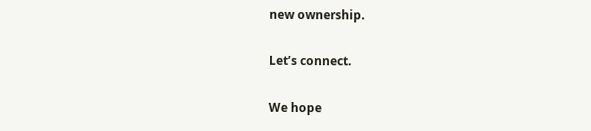new ownership.

Let’s connect.

We hope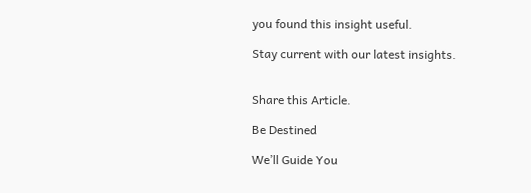you found this insight useful.

Stay current with our latest insights.


Share this Article.

Be Destined

We’ll Guide You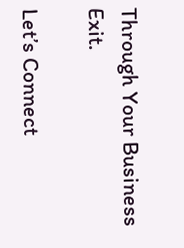Through Your Business Exit.

Let’s Connect